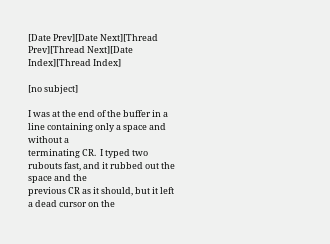[Date Prev][Date Next][Thread Prev][Thread Next][Date Index][Thread Index]

[no subject]

I was at the end of the buffer in a line containing only a space and without a
terminating CR.  I typed two rubouts fast, and it rubbed out the space and the
previous CR as it should, but it left a dead cursor on the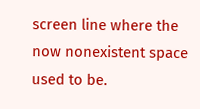screen line where the
now nonexistent space used to be.